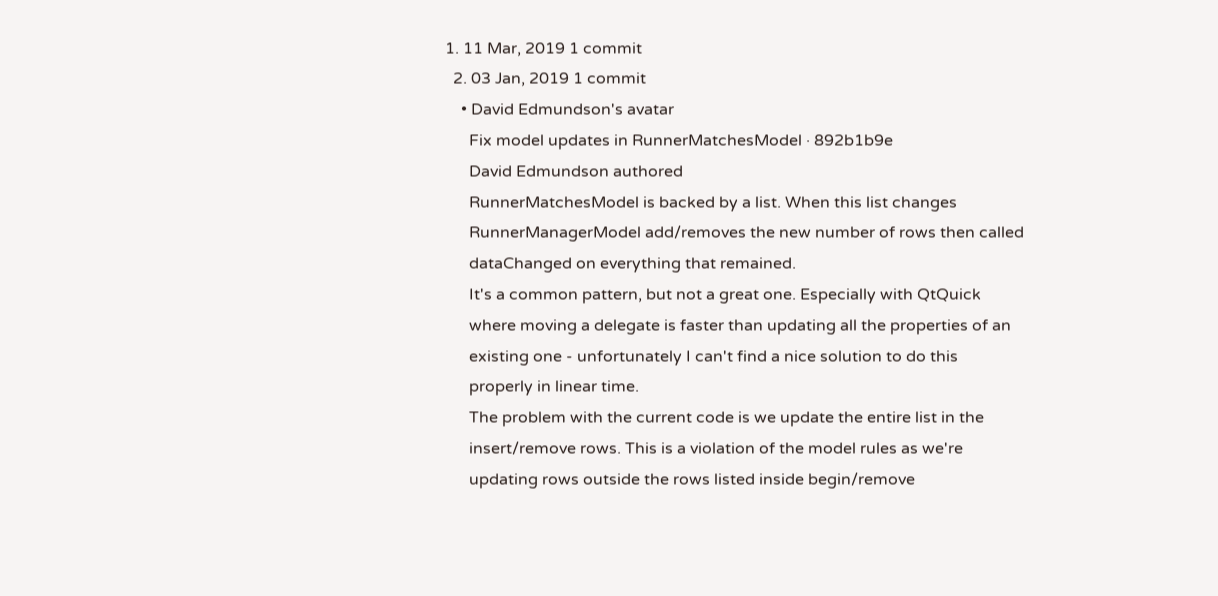1. 11 Mar, 2019 1 commit
  2. 03 Jan, 2019 1 commit
    • David Edmundson's avatar
      Fix model updates in RunnerMatchesModel · 892b1b9e
      David Edmundson authored
      RunnerMatchesModel is backed by a list. When this list changes
      RunnerManagerModel add/removes the new number of rows then called
      dataChanged on everything that remained.
      It's a common pattern, but not a great one. Especially with QtQuick
      where moving a delegate is faster than updating all the properties of an
      existing one - unfortunately I can't find a nice solution to do this
      properly in linear time.
      The problem with the current code is we update the entire list in the
      insert/remove rows. This is a violation of the model rules as we're
      updating rows outside the rows listed inside begin/remove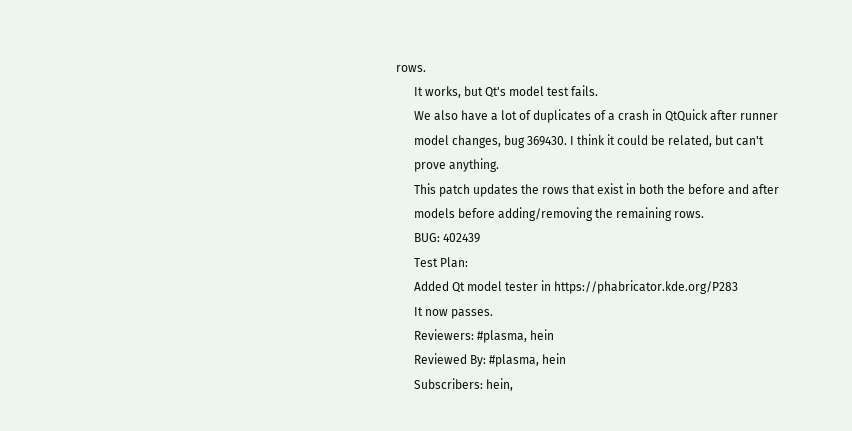rows.
      It works, but Qt's model test fails.
      We also have a lot of duplicates of a crash in QtQuick after runner
      model changes, bug 369430. I think it could be related, but can't
      prove anything.
      This patch updates the rows that exist in both the before and after
      models before adding/removing the remaining rows.
      BUG: 402439
      Test Plan:
      Added Qt model tester in https://phabricator.kde.org/P283
      It now passes.
      Reviewers: #plasma, hein
      Reviewed By: #plasma, hein
      Subscribers: hein,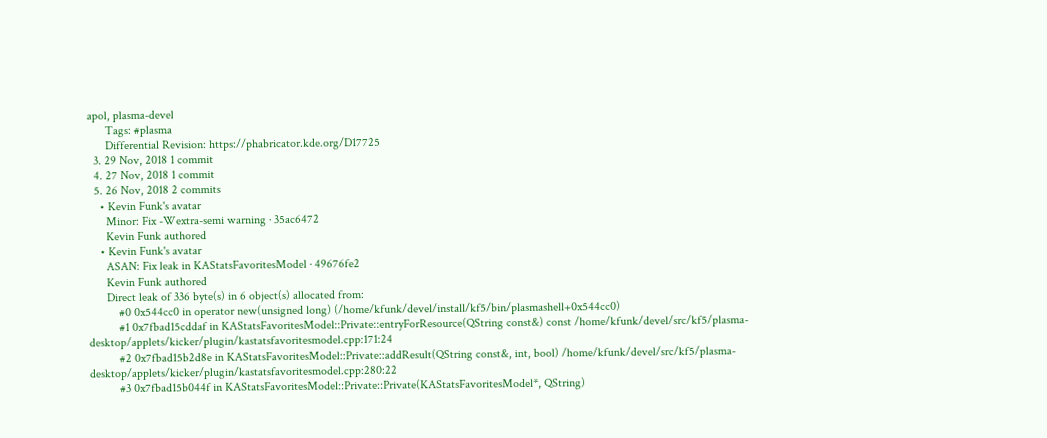apol, plasma-devel
      Tags: #plasma
      Differential Revision: https://phabricator.kde.org/D17725
  3. 29 Nov, 2018 1 commit
  4. 27 Nov, 2018 1 commit
  5. 26 Nov, 2018 2 commits
    • Kevin Funk's avatar
      Minor: Fix -Wextra-semi warning · 35ac6472
      Kevin Funk authored
    • Kevin Funk's avatar
      ASAN: Fix leak in KAStatsFavoritesModel · 49676fe2
      Kevin Funk authored
      Direct leak of 336 byte(s) in 6 object(s) allocated from:
          #0 0x544cc0 in operator new(unsigned long) (/home/kfunk/devel/install/kf5/bin/plasmashell+0x544cc0)
          #1 0x7fbad15cddaf in KAStatsFavoritesModel::Private::entryForResource(QString const&) const /home/kfunk/devel/src/kf5/plasma-desktop/applets/kicker/plugin/kastatsfavoritesmodel.cpp:171:24
          #2 0x7fbad15b2d8e in KAStatsFavoritesModel::Private::addResult(QString const&, int, bool) /home/kfunk/devel/src/kf5/plasma-desktop/applets/kicker/plugin/kastatsfavoritesmodel.cpp:280:22
          #3 0x7fbad15b044f in KAStatsFavoritesModel::Private::Private(KAStatsFavoritesModel*, QString)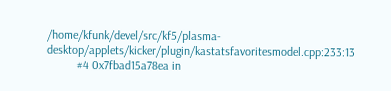/home/kfunk/devel/src/kf5/plasma-desktop/applets/kicker/plugin/kastatsfavoritesmodel.cpp:233:13
          #4 0x7fbad15a78ea in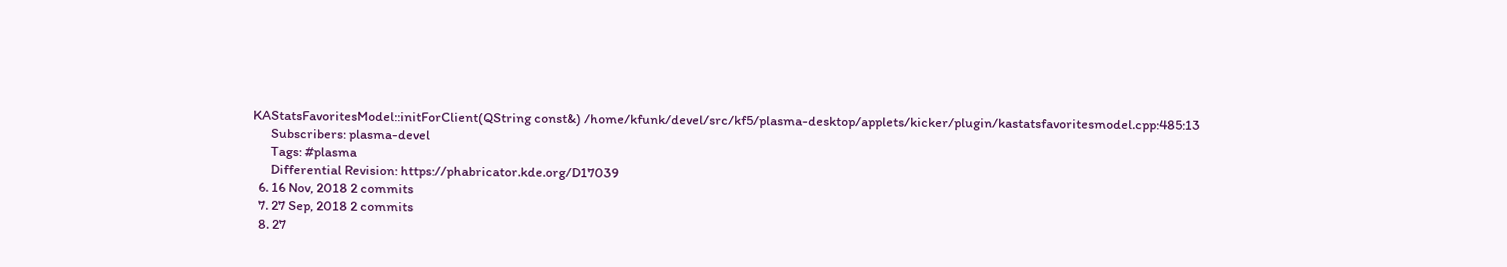KAStatsFavoritesModel::initForClient(QString const&) /home/kfunk/devel/src/kf5/plasma-desktop/applets/kicker/plugin/kastatsfavoritesmodel.cpp:485:13
      Subscribers: plasma-devel
      Tags: #plasma
      Differential Revision: https://phabricator.kde.org/D17039
  6. 16 Nov, 2018 2 commits
  7. 27 Sep, 2018 2 commits
  8. 27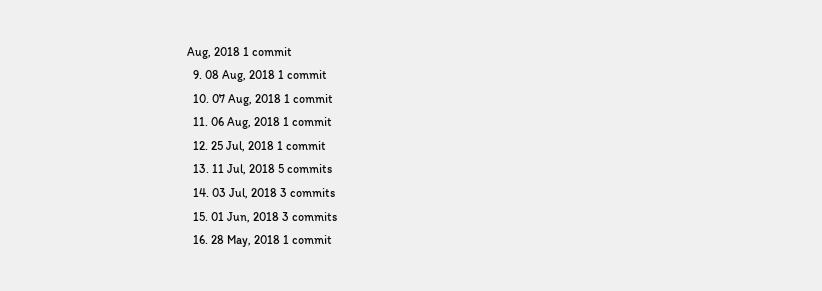Aug, 2018 1 commit
  9. 08 Aug, 2018 1 commit
  10. 07 Aug, 2018 1 commit
  11. 06 Aug, 2018 1 commit
  12. 25 Jul, 2018 1 commit
  13. 11 Jul, 2018 5 commits
  14. 03 Jul, 2018 3 commits
  15. 01 Jun, 2018 3 commits
  16. 28 May, 2018 1 commit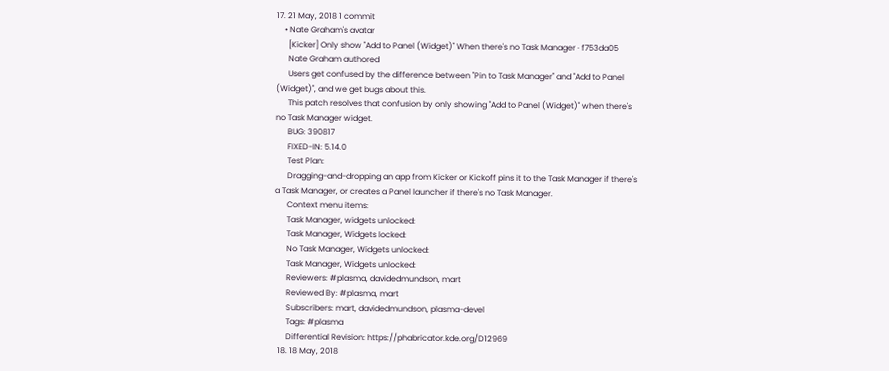17. 21 May, 2018 1 commit
    • Nate Graham's avatar
      [Kicker] Only show "Add to Panel (Widget)" When there's no Task Manager · f753da05
      Nate Graham authored
      Users get confused by the difference between "Pin to Task Manager" and "Add to Panel (Widget)", and we get bugs about this.
      This patch resolves that confusion by only showing "Add to Panel (Widget)" when there's no Task Manager widget.
      BUG: 390817
      FIXED-IN: 5.14.0
      Test Plan:
      Dragging-and-dropping an app from Kicker or Kickoff pins it to the Task Manager if there's a Task Manager, or creates a Panel launcher if there's no Task Manager.
      Context menu items:
      Task Manager, widgets unlocked:
      Task Manager, Widgets locked:
      No Task Manager, Widgets unlocked:
      Task Manager, Widgets unlocked:
      Reviewers: #plasma, davidedmundson, mart
      Reviewed By: #plasma, mart
      Subscribers: mart, davidedmundson, plasma-devel
      Tags: #plasma
      Differential Revision: https://phabricator.kde.org/D12969
  18. 18 May, 2018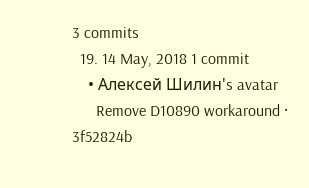3 commits
  19. 14 May, 2018 1 commit
    • Алексей Шилин's avatar
      Remove D10890 workaround · 3f52824b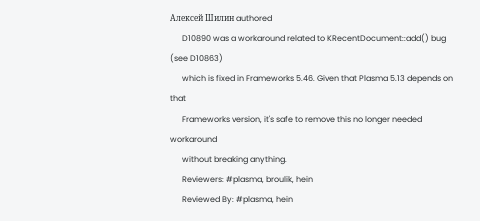Алексей Шилин authored
      D10890 was a workaround related to KRecentDocument::add() bug (see D10863)
      which is fixed in Frameworks 5.46. Given that Plasma 5.13 depends on that
      Frameworks version, it's safe to remove this no longer needed workaround
      without breaking anything.
      Reviewers: #plasma, broulik, hein
      Reviewed By: #plasma, hein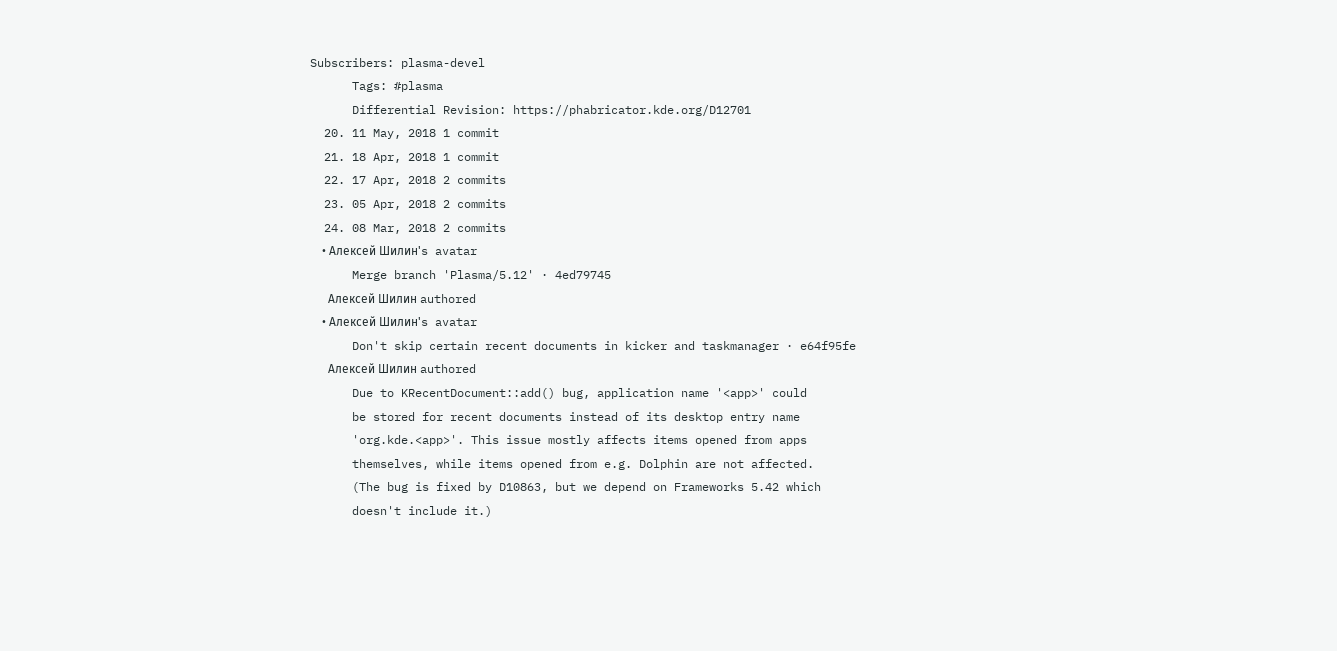Subscribers: plasma-devel
      Tags: #plasma
      Differential Revision: https://phabricator.kde.org/D12701
  20. 11 May, 2018 1 commit
  21. 18 Apr, 2018 1 commit
  22. 17 Apr, 2018 2 commits
  23. 05 Apr, 2018 2 commits
  24. 08 Mar, 2018 2 commits
    • Алексей Шилин's avatar
      Merge branch 'Plasma/5.12' · 4ed79745
      Алексей Шилин authored
    • Алексей Шилин's avatar
      Don't skip certain recent documents in kicker and taskmanager · e64f95fe
      Алексей Шилин authored
      Due to KRecentDocument::add() bug, application name '<app>' could
      be stored for recent documents instead of its desktop entry name
      'org.kde.<app>'. This issue mostly affects items opened from apps
      themselves, while items opened from e.g. Dolphin are not affected.
      (The bug is fixed by D10863, but we depend on Frameworks 5.42 which
      doesn't include it.)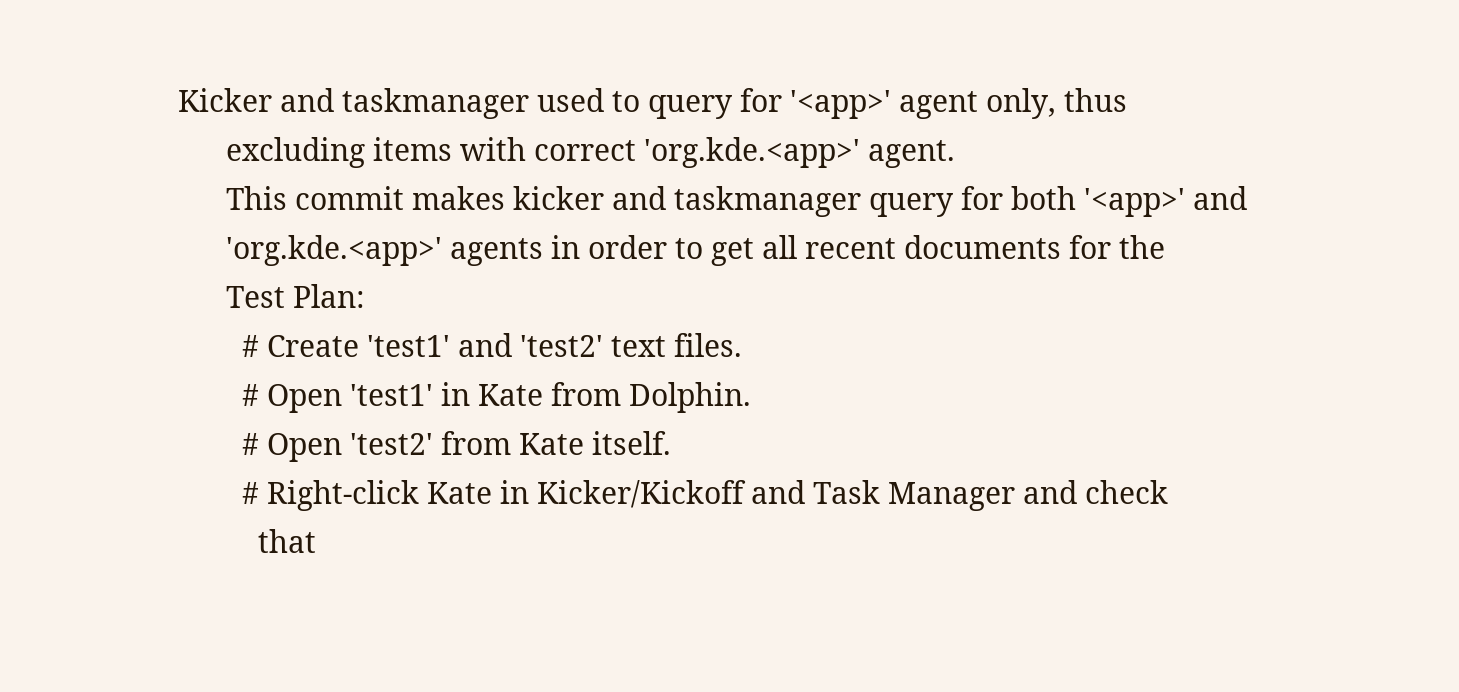Kicker and taskmanager used to query for '<app>' agent only, thus
      excluding items with correct 'org.kde.<app>' agent.
      This commit makes kicker and taskmanager query for both '<app>' and
      'org.kde.<app>' agents in order to get all recent documents for the
      Test Plan:
        # Create 'test1' and 'test2' text files.
        # Open 'test1' in Kate from Dolphin.
        # Open 'test2' from Kate itself.
        # Right-click Kate in Kicker/Kickoff and Task Manager and check
          that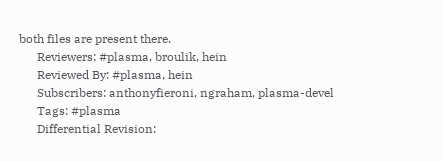both files are present there.
      Reviewers: #plasma, broulik, hein
      Reviewed By: #plasma, hein
      Subscribers: anthonyfieroni, ngraham, plasma-devel
      Tags: #plasma
      Differential Revision: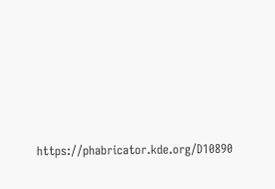https://phabricator.kde.org/D10890